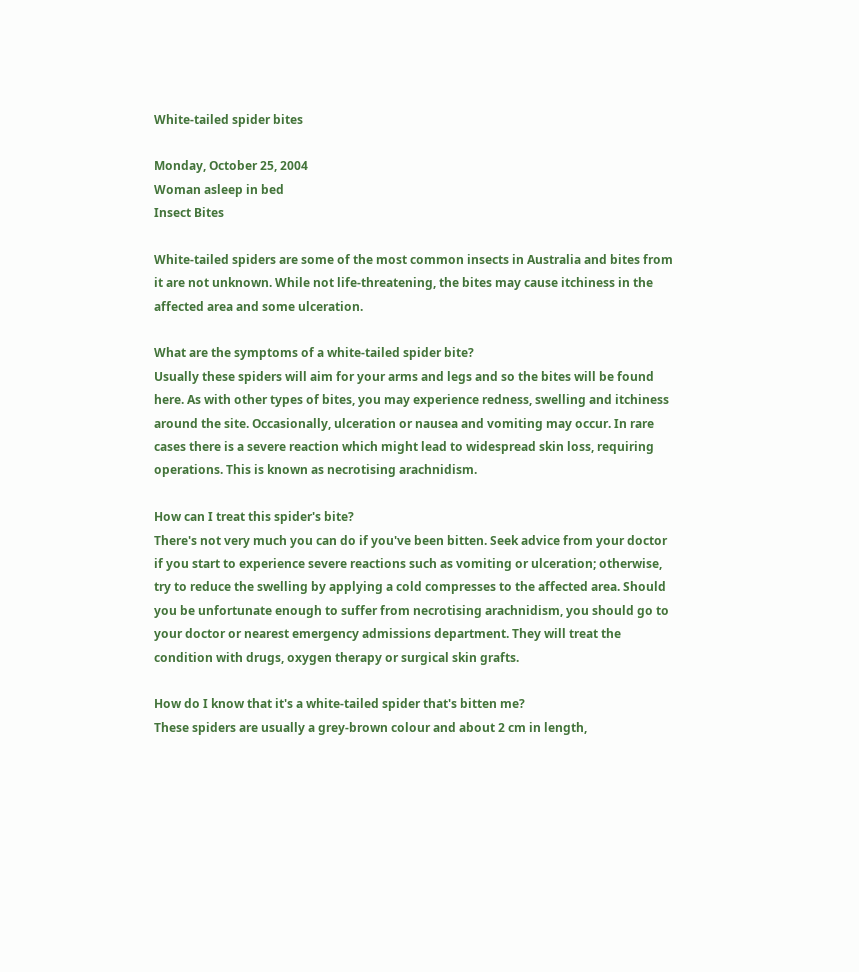White-tailed spider bites

Monday, October 25, 2004
Woman asleep in bed
Insect Bites

White-tailed spiders are some of the most common insects in Australia and bites from it are not unknown. While not life-threatening, the bites may cause itchiness in the affected area and some ulceration.

What are the symptoms of a white-tailed spider bite?
Usually these spiders will aim for your arms and legs and so the bites will be found here. As with other types of bites, you may experience redness, swelling and itchiness around the site. Occasionally, ulceration or nausea and vomiting may occur. In rare cases there is a severe reaction which might lead to widespread skin loss, requiring operations. This is known as necrotising arachnidism.

How can I treat this spider's bite?
There's not very much you can do if you've been bitten. Seek advice from your doctor if you start to experience severe reactions such as vomiting or ulceration; otherwise, try to reduce the swelling by applying a cold compresses to the affected area. Should you be unfortunate enough to suffer from necrotising arachnidism, you should go to your doctor or nearest emergency admissions department. They will treat the condition with drugs, oxygen therapy or surgical skin grafts.

How do I know that it's a white-tailed spider that's bitten me?
These spiders are usually a grey-brown colour and about 2 cm in length,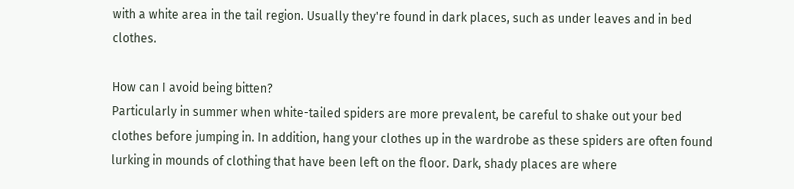with a white area in the tail region. Usually they're found in dark places, such as under leaves and in bed clothes.

How can I avoid being bitten?
Particularly in summer when white-tailed spiders are more prevalent, be careful to shake out your bed clothes before jumping in. In addition, hang your clothes up in the wardrobe as these spiders are often found lurking in mounds of clothing that have been left on the floor. Dark, shady places are where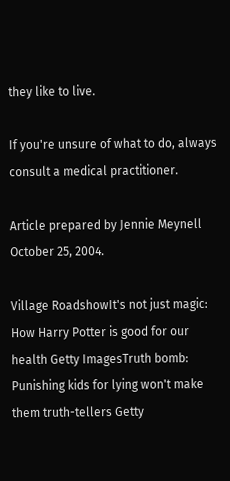they like to live.

If you're unsure of what to do, always consult a medical practitioner.

Article prepared by Jennie Meynell October 25, 2004.

Village RoadshowIt's not just magic: How Harry Potter is good for our health Getty ImagesTruth bomb: Punishing kids for lying won't make them truth-tellers Getty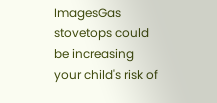ImagesGas stovetops could be increasing your child's risk of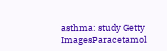asthma: study Getty ImagesParacetamol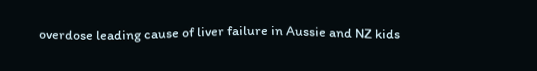overdose leading cause of liver failure in Aussie and NZ kids